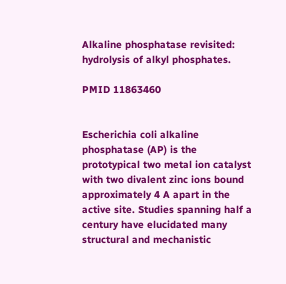Alkaline phosphatase revisited: hydrolysis of alkyl phosphates.

PMID 11863460


Escherichia coli alkaline phosphatase (AP) is the prototypical two metal ion catalyst with two divalent zinc ions bound approximately 4 A apart in the active site. Studies spanning half a century have elucidated many structural and mechanistic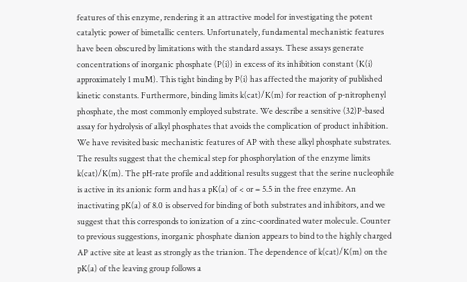features of this enzyme, rendering it an attractive model for investigating the potent catalytic power of bimetallic centers. Unfortunately, fundamental mechanistic features have been obscured by limitations with the standard assays. These assays generate concentrations of inorganic phosphate (P(i)) in excess of its inhibition constant (K(i) approximately 1 muM). This tight binding by P(i) has affected the majority of published kinetic constants. Furthermore, binding limits k(cat)/K(m) for reaction of p-nitrophenyl phosphate, the most commonly employed substrate. We describe a sensitive (32)P-based assay for hydrolysis of alkyl phosphates that avoids the complication of product inhibition. We have revisited basic mechanistic features of AP with these alkyl phosphate substrates. The results suggest that the chemical step for phosphorylation of the enzyme limits k(cat)/K(m). The pH-rate profile and additional results suggest that the serine nucleophile is active in its anionic form and has a pK(a) of < or = 5.5 in the free enzyme. An inactivating pK(a) of 8.0 is observed for binding of both substrates and inhibitors, and we suggest that this corresponds to ionization of a zinc-coordinated water molecule. Counter to previous suggestions, inorganic phosphate dianion appears to bind to the highly charged AP active site at least as strongly as the trianion. The dependence of k(cat)/K(m) on the pK(a) of the leaving group follows a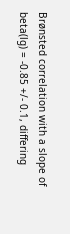Brønsted correlation with a slope of beta(lg) = -0.85 +/- 0.1, differing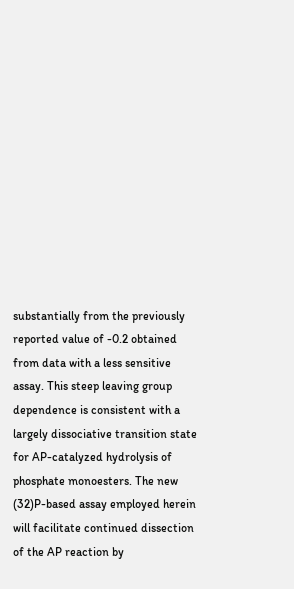substantially from the previously reported value of -0.2 obtained from data with a less sensitive assay. This steep leaving group dependence is consistent with a largely dissociative transition state for AP-catalyzed hydrolysis of phosphate monoesters. The new (32)P-based assay employed herein will facilitate continued dissection of the AP reaction by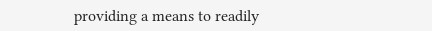providing a means to readily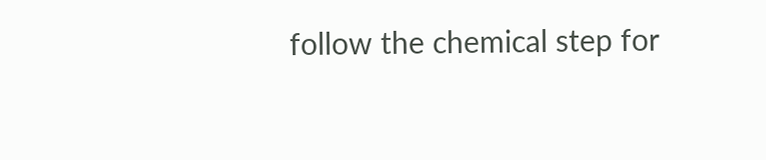follow the chemical step for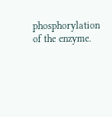phosphorylation of the enzyme.